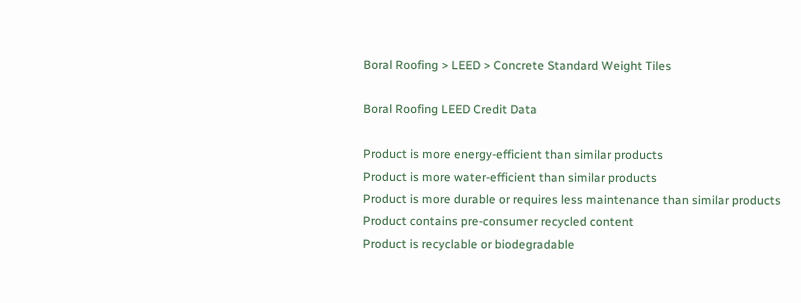Boral Roofing > LEED > Concrete Standard Weight Tiles

Boral Roofing LEED Credit Data

Product is more energy-efficient than similar products
Product is more water-efficient than similar products
Product is more durable or requires less maintenance than similar products
Product contains pre-consumer recycled content
Product is recyclable or biodegradable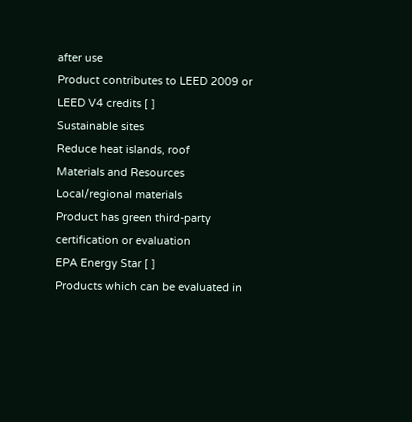after use
Product contributes to LEED 2009 or LEED V4 credits [ ]
Sustainable sites
Reduce heat islands, roof
Materials and Resources
Local/regional materials
Product has green third-party certification or evaluation
EPA Energy Star [ ]
Products which can be evaluated in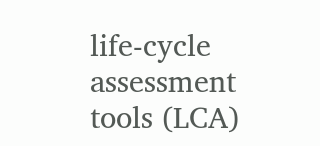life-cycle assessment tools (LCA)